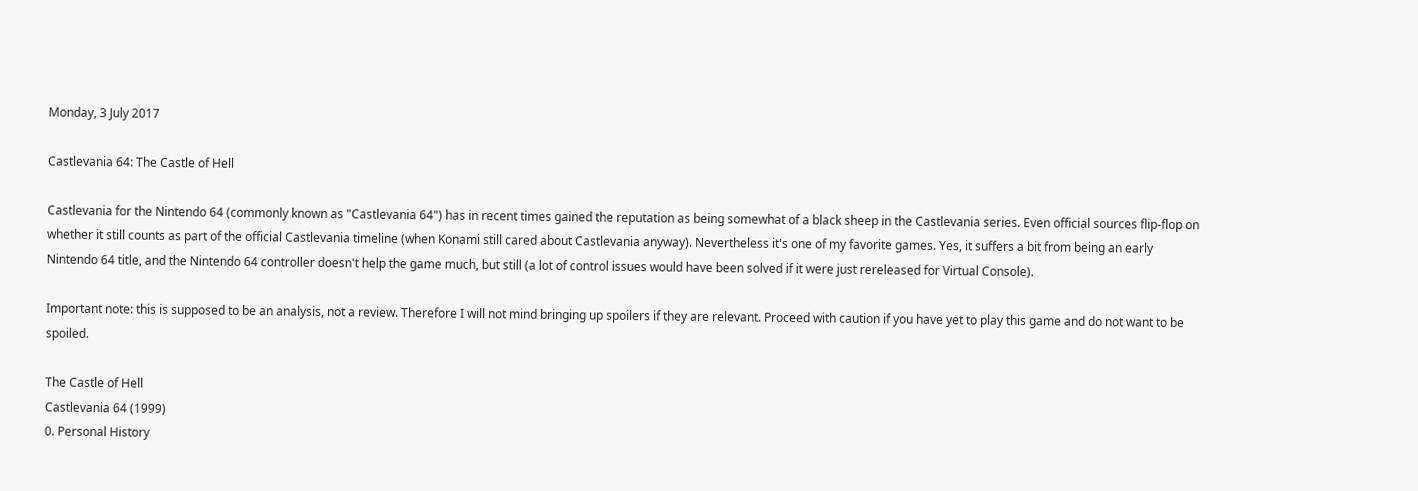Monday, 3 July 2017

Castlevania 64: The Castle of Hell

Castlevania for the Nintendo 64 (commonly known as "Castlevania 64") has in recent times gained the reputation as being somewhat of a black sheep in the Castlevania series. Even official sources flip-flop on whether it still counts as part of the official Castlevania timeline (when Konami still cared about Castlevania anyway). Nevertheless it's one of my favorite games. Yes, it suffers a bit from being an early Nintendo 64 title, and the Nintendo 64 controller doesn't help the game much, but still (a lot of control issues would have been solved if it were just rereleased for Virtual Console).

Important note: this is supposed to be an analysis, not a review. Therefore I will not mind bringing up spoilers if they are relevant. Proceed with caution if you have yet to play this game and do not want to be spoiled.

The Castle of Hell
Castlevania 64 (1999)
0. Personal History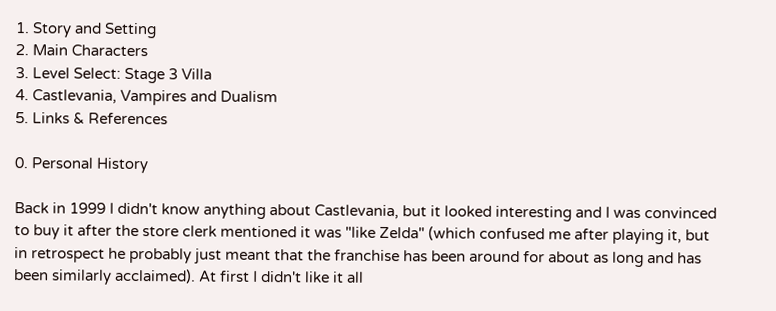1. Story and Setting
2. Main Characters
3. Level Select: Stage 3 Villa
4. Castlevania, Vampires and Dualism
5. Links & References

0. Personal History

Back in 1999 I didn't know anything about Castlevania, but it looked interesting and I was convinced to buy it after the store clerk mentioned it was "like Zelda" (which confused me after playing it, but in retrospect he probably just meant that the franchise has been around for about as long and has been similarly acclaimed). At first I didn't like it all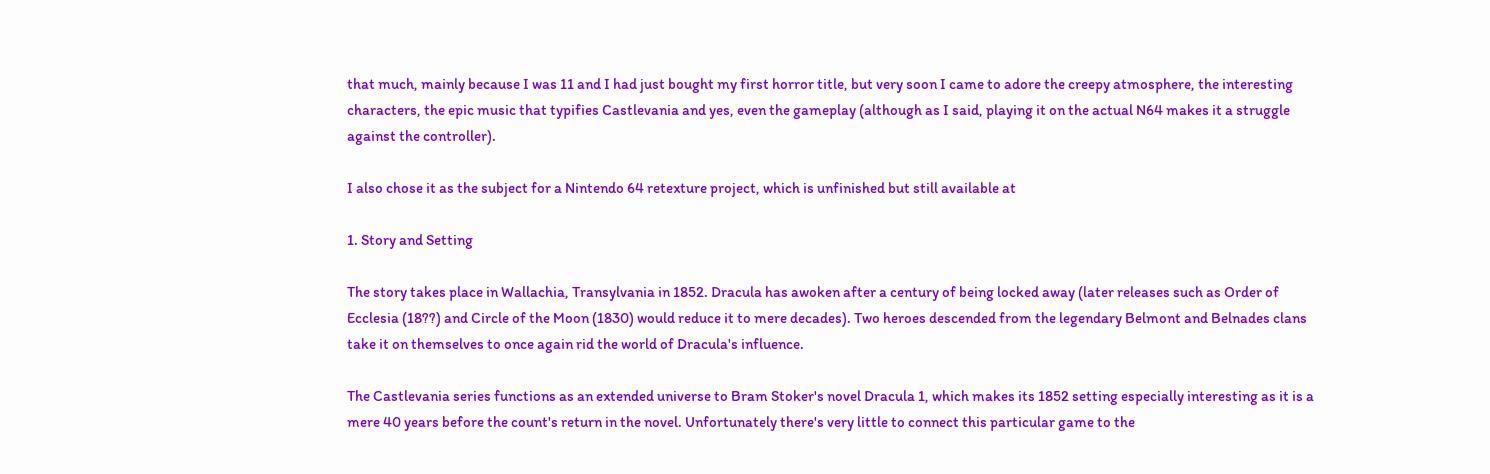that much, mainly because I was 11 and I had just bought my first horror title, but very soon I came to adore the creepy atmosphere, the interesting characters, the epic music that typifies Castlevania and yes, even the gameplay (although as I said, playing it on the actual N64 makes it a struggle against the controller).

I also chose it as the subject for a Nintendo 64 retexture project, which is unfinished but still available at

1. Story and Setting

The story takes place in Wallachia, Transylvania in 1852. Dracula has awoken after a century of being locked away (later releases such as Order of Ecclesia (18??) and Circle of the Moon (1830) would reduce it to mere decades). Two heroes descended from the legendary Belmont and Belnades clans take it on themselves to once again rid the world of Dracula's influence.

The Castlevania series functions as an extended universe to Bram Stoker's novel Dracula 1, which makes its 1852 setting especially interesting as it is a mere 40 years before the count's return in the novel. Unfortunately there's very little to connect this particular game to the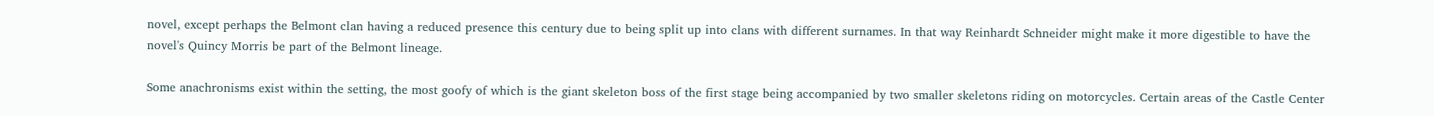novel, except perhaps the Belmont clan having a reduced presence this century due to being split up into clans with different surnames. In that way Reinhardt Schneider might make it more digestible to have the novel's Quincy Morris be part of the Belmont lineage.

Some anachronisms exist within the setting, the most goofy of which is the giant skeleton boss of the first stage being accompanied by two smaller skeletons riding on motorcycles. Certain areas of the Castle Center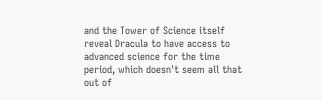and the Tower of Science itself reveal Dracula to have access to advanced science for the time period, which doesn't seem all that out of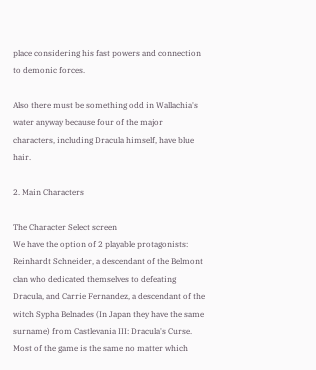place considering his fast powers and connection to demonic forces.

Also there must be something odd in Wallachia's water anyway because four of the major characters, including Dracula himself, have blue hair.

2. Main Characters

The Character Select screen
We have the option of 2 playable protagonists: Reinhardt Schneider, a descendant of the Belmont clan who dedicated themselves to defeating Dracula, and Carrie Fernandez, a descendant of the witch Sypha Belnades (In Japan they have the same surname) from Castlevania III: Dracula's Curse.
Most of the game is the same no matter which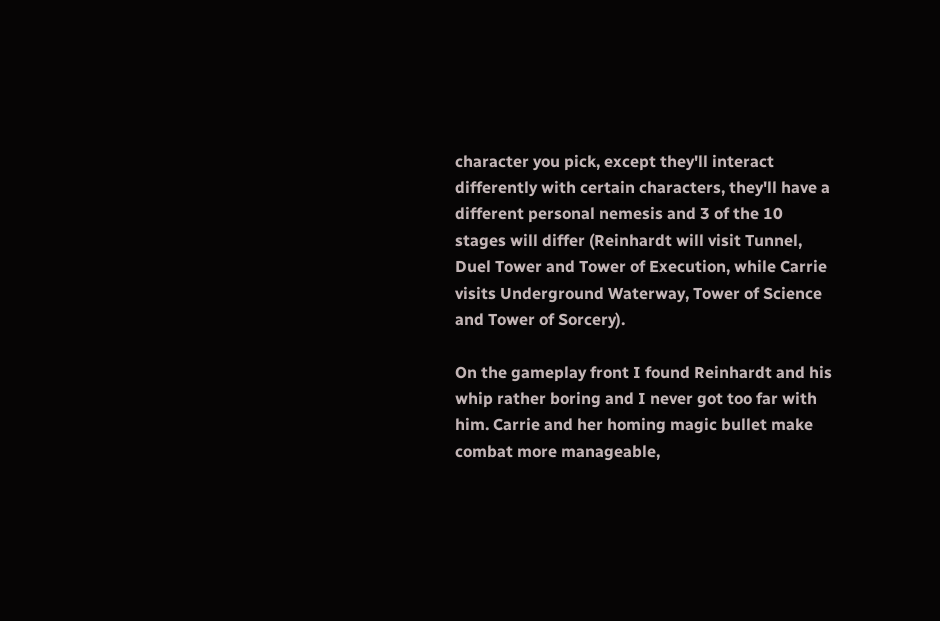character you pick, except they'll interact differently with certain characters, they'll have a different personal nemesis and 3 of the 10 stages will differ (Reinhardt will visit Tunnel, Duel Tower and Tower of Execution, while Carrie visits Underground Waterway, Tower of Science and Tower of Sorcery).

On the gameplay front I found Reinhardt and his whip rather boring and I never got too far with him. Carrie and her homing magic bullet make combat more manageable,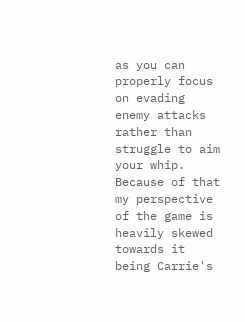as you can properly focus on evading enemy attacks rather than struggle to aim your whip. Because of that my perspective of the game is heavily skewed towards it being Carrie's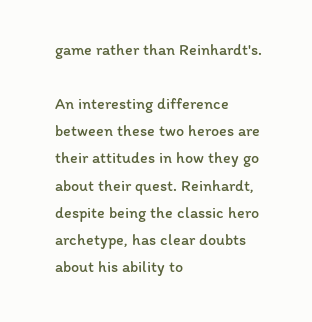game rather than Reinhardt's.

An interesting difference between these two heroes are their attitudes in how they go about their quest. Reinhardt, despite being the classic hero archetype, has clear doubts about his ability to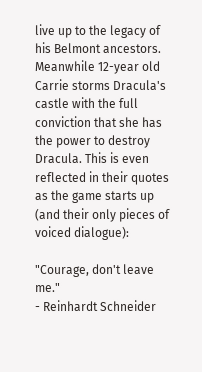live up to the legacy of his Belmont ancestors. Meanwhile 12-year old Carrie storms Dracula's castle with the full conviction that she has the power to destroy Dracula. This is even reflected in their quotes as the game starts up (and their only pieces of voiced dialogue):

"Courage, don't leave me."
- Reinhardt Schneider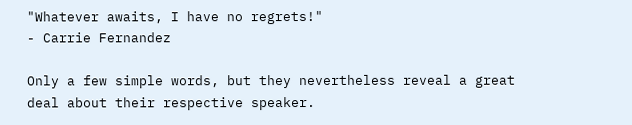"Whatever awaits, I have no regrets!"
- Carrie Fernandez

Only a few simple words, but they nevertheless reveal a great deal about their respective speaker.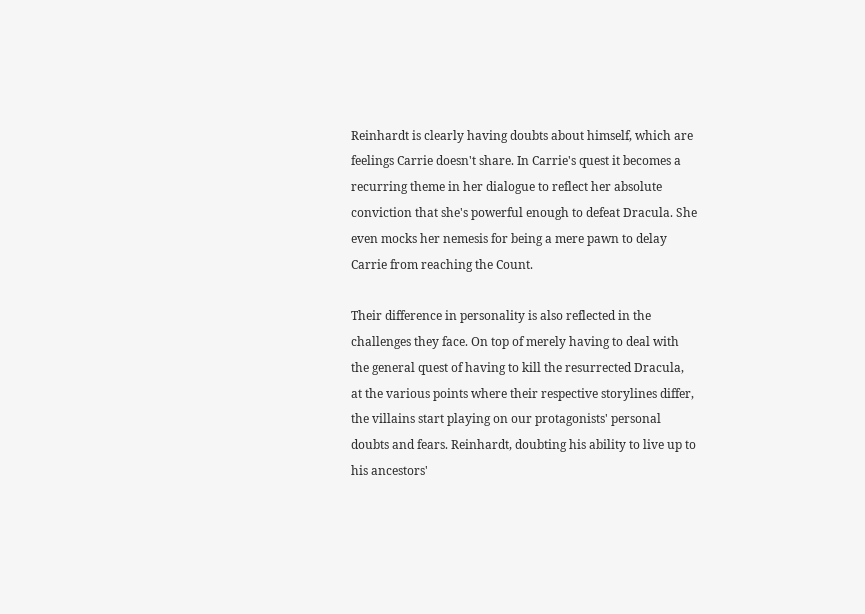Reinhardt is clearly having doubts about himself, which are feelings Carrie doesn't share. In Carrie's quest it becomes a recurring theme in her dialogue to reflect her absolute conviction that she's powerful enough to defeat Dracula. She even mocks her nemesis for being a mere pawn to delay Carrie from reaching the Count.

Their difference in personality is also reflected in the challenges they face. On top of merely having to deal with the general quest of having to kill the resurrected Dracula, at the various points where their respective storylines differ, the villains start playing on our protagonists' personal doubts and fears. Reinhardt, doubting his ability to live up to his ancestors'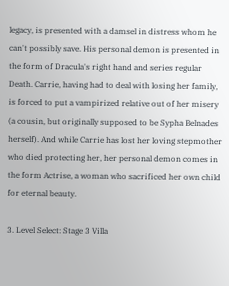legacy, is presented with a damsel in distress whom he can't possibly save. His personal demon is presented in the form of Dracula's right hand and series regular Death. Carrie, having had to deal with losing her family, is forced to put a vampirized relative out of her misery (a cousin, but originally supposed to be Sypha Belnades herself). And while Carrie has lost her loving stepmother who died protecting her, her personal demon comes in the form Actrise, a woman who sacrificed her own child for eternal beauty.

3. Level Select: Stage 3 Villa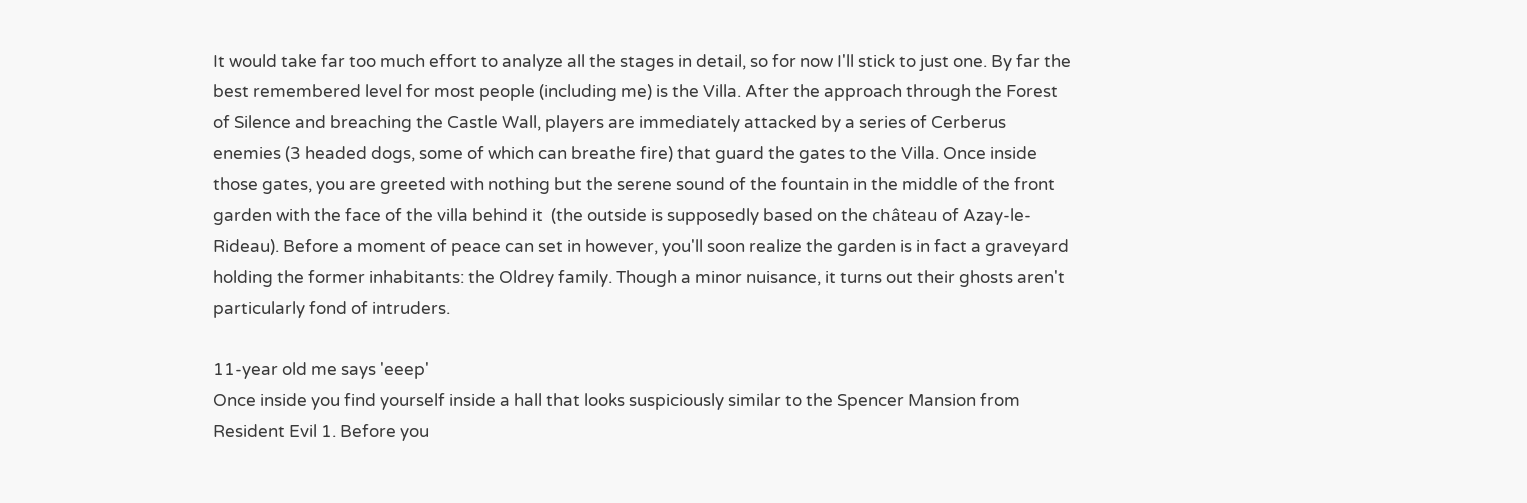It would take far too much effort to analyze all the stages in detail, so for now I'll stick to just one. By far the  best remembered level for most people (including me) is the Villa. After the approach through the Forest of Silence and breaching the Castle Wall, players are immediately attacked by a series of Cerberus enemies (3 headed dogs, some of which can breathe fire) that guard the gates to the Villa. Once inside those gates, you are greeted with nothing but the serene sound of the fountain in the middle of the front garden with the face of the villa behind it  (the outside is supposedly based on the château of Azay-le-Rideau). Before a moment of peace can set in however, you'll soon realize the garden is in fact a graveyard holding the former inhabitants: the Oldrey family. Though a minor nuisance, it turns out their ghosts aren't particularly fond of intruders.

11-year old me says 'eeep'
Once inside you find yourself inside a hall that looks suspiciously similar to the Spencer Mansion from Resident Evil 1. Before you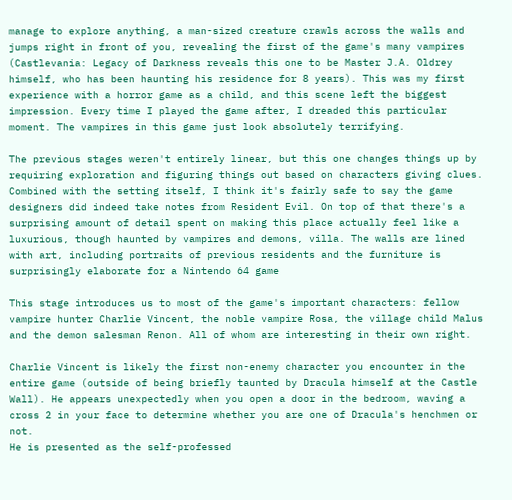manage to explore anything, a man-sized creature crawls across the walls and jumps right in front of you, revealing the first of the game's many vampires (Castlevania: Legacy of Darkness reveals this one to be Master J.A. Oldrey himself, who has been haunting his residence for 8 years). This was my first experience with a horror game as a child, and this scene left the biggest impression. Every time I played the game after, I dreaded this particular moment. The vampires in this game just look absolutely terrifying.

The previous stages weren't entirely linear, but this one changes things up by requiring exploration and figuring things out based on characters giving clues. Combined with the setting itself, I think it's fairly safe to say the game designers did indeed take notes from Resident Evil. On top of that there's a surprising amount of detail spent on making this place actually feel like a luxurious, though haunted by vampires and demons, villa. The walls are lined with art, including portraits of previous residents and the furniture is surprisingly elaborate for a Nintendo 64 game

This stage introduces us to most of the game's important characters: fellow vampire hunter Charlie Vincent, the noble vampire Rosa, the village child Malus and the demon salesman Renon. All of whom are interesting in their own right.

Charlie Vincent is likely the first non-enemy character you encounter in the entire game (outside of being briefly taunted by Dracula himself at the Castle Wall). He appears unexpectedly when you open a door in the bedroom, waving a cross 2 in your face to determine whether you are one of Dracula's henchmen or not.
He is presented as the self-professed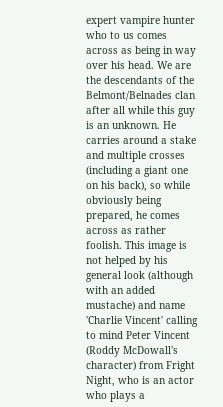expert vampire hunter who to us comes across as being in way over his head. We are the descendants of the Belmont/Belnades clan after all while this guy is an unknown. He carries around a stake and multiple crosses (including a giant one on his back), so while obviously being prepared, he comes across as rather foolish. This image is not helped by his general look (although with an added mustache) and name 'Charlie Vincent' calling to mind Peter Vincent (Roddy McDowall's character) from Fright Night, who is an actor who plays a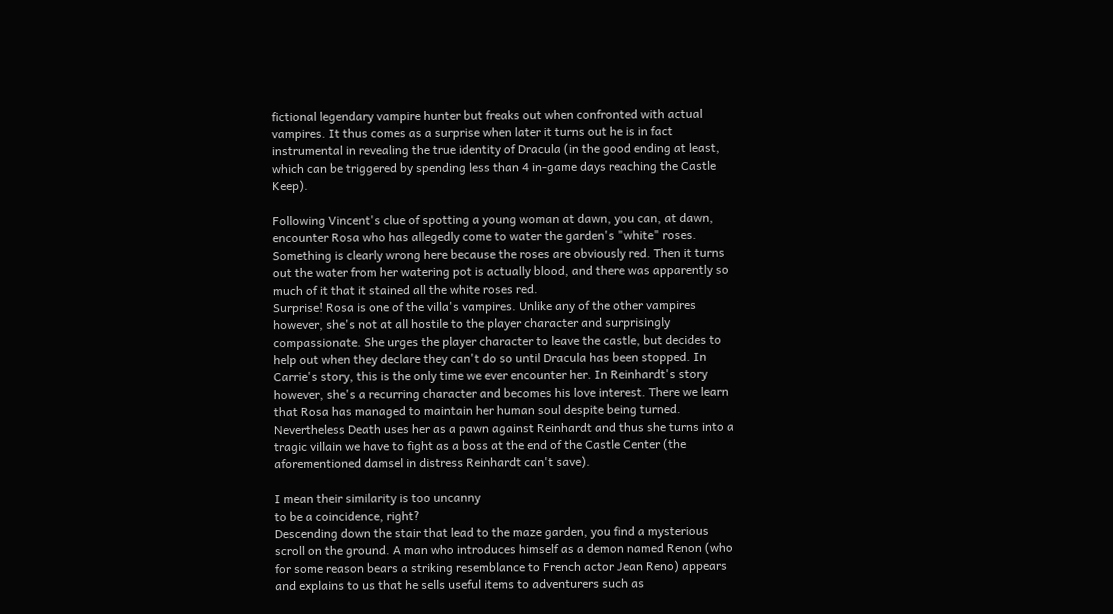fictional legendary vampire hunter but freaks out when confronted with actual vampires. It thus comes as a surprise when later it turns out he is in fact instrumental in revealing the true identity of Dracula (in the good ending at least, which can be triggered by spending less than 4 in-game days reaching the Castle Keep).

Following Vincent's clue of spotting a young woman at dawn, you can, at dawn, encounter Rosa who has allegedly come to water the garden's "white" roses. Something is clearly wrong here because the roses are obviously red. Then it turns out the water from her watering pot is actually blood, and there was apparently so much of it that it stained all the white roses red.
Surprise! Rosa is one of the villa's vampires. Unlike any of the other vampires however, she's not at all hostile to the player character and surprisingly compassionate. She urges the player character to leave the castle, but decides to help out when they declare they can't do so until Dracula has been stopped. In Carrie's story, this is the only time we ever encounter her. In Reinhardt's story however, she's a recurring character and becomes his love interest. There we learn that Rosa has managed to maintain her human soul despite being turned. Nevertheless Death uses her as a pawn against Reinhardt and thus she turns into a tragic villain we have to fight as a boss at the end of the Castle Center (the aforementioned damsel in distress Reinhardt can't save).

I mean their similarity is too uncanny
to be a coincidence, right?
Descending down the stair that lead to the maze garden, you find a mysterious scroll on the ground. A man who introduces himself as a demon named Renon (who for some reason bears a striking resemblance to French actor Jean Reno) appears and explains to us that he sells useful items to adventurers such as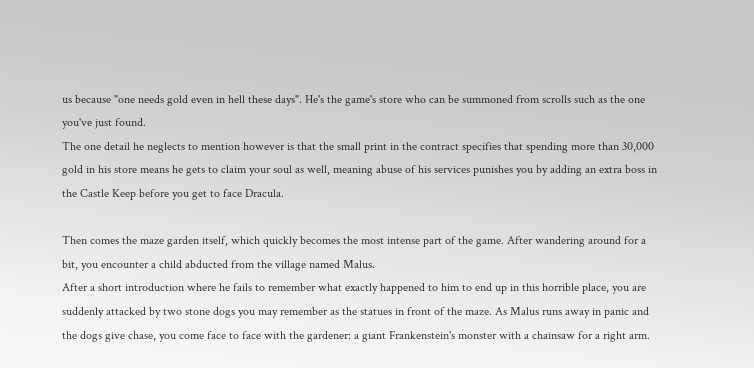us because "one needs gold even in hell these days". He's the game's store who can be summoned from scrolls such as the one you've just found.
The one detail he neglects to mention however is that the small print in the contract specifies that spending more than 30,000 gold in his store means he gets to claim your soul as well, meaning abuse of his services punishes you by adding an extra boss in the Castle Keep before you get to face Dracula.

Then comes the maze garden itself, which quickly becomes the most intense part of the game. After wandering around for a bit, you encounter a child abducted from the village named Malus.
After a short introduction where he fails to remember what exactly happened to him to end up in this horrible place, you are suddenly attacked by two stone dogs you may remember as the statues in front of the maze. As Malus runs away in panic and the dogs give chase, you come face to face with the gardener: a giant Frankenstein's monster with a chainsaw for a right arm.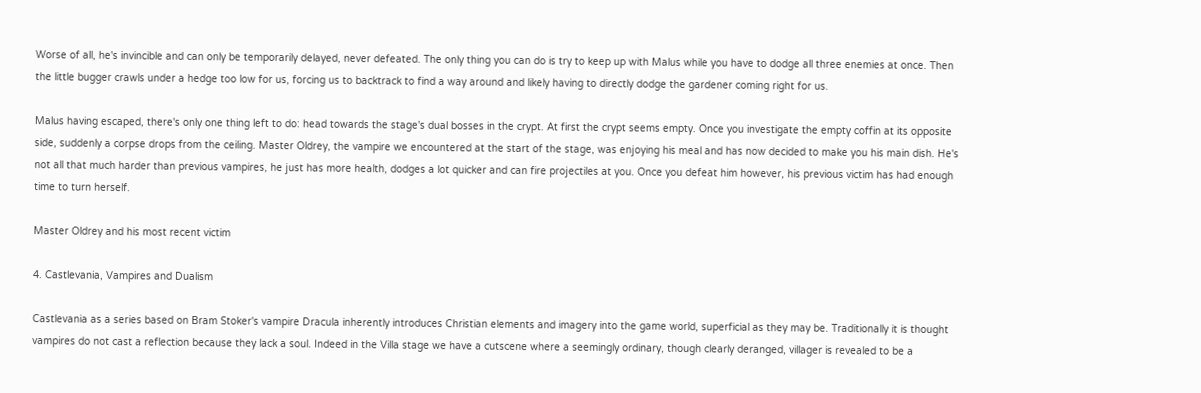Worse of all, he's invincible and can only be temporarily delayed, never defeated. The only thing you can do is try to keep up with Malus while you have to dodge all three enemies at once. Then the little bugger crawls under a hedge too low for us, forcing us to backtrack to find a way around and likely having to directly dodge the gardener coming right for us.

Malus having escaped, there's only one thing left to do: head towards the stage's dual bosses in the crypt. At first the crypt seems empty. Once you investigate the empty coffin at its opposite side, suddenly a corpse drops from the ceiling. Master Oldrey, the vampire we encountered at the start of the stage, was enjoying his meal and has now decided to make you his main dish. He's not all that much harder than previous vampires, he just has more health, dodges a lot quicker and can fire projectiles at you. Once you defeat him however, his previous victim has had enough time to turn herself.

Master Oldrey and his most recent victim

4. Castlevania, Vampires and Dualism

Castlevania as a series based on Bram Stoker's vampire Dracula inherently introduces Christian elements and imagery into the game world, superficial as they may be. Traditionally it is thought vampires do not cast a reflection because they lack a soul. Indeed in the Villa stage we have a cutscene where a seemingly ordinary, though clearly deranged, villager is revealed to be a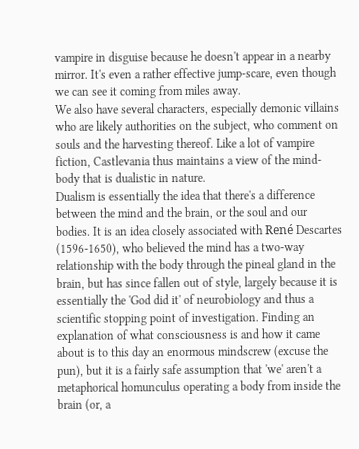vampire in disguise because he doesn't appear in a nearby mirror. It's even a rather effective jump-scare, even though we can see it coming from miles away.
We also have several characters, especially demonic villains who are likely authorities on the subject, who comment on souls and the harvesting thereof. Like a lot of vampire fiction, Castlevania thus maintains a view of the mind-body that is dualistic in nature.
Dualism is essentially the idea that there's a difference between the mind and the brain, or the soul and our bodies. It is an idea closely associated with René Descartes (1596-1650), who believed the mind has a two-way relationship with the body through the pineal gland in the brain, but has since fallen out of style, largely because it is essentially the 'God did it' of neurobiology and thus a scientific stopping point of investigation. Finding an explanation of what consciousness is and how it came about is to this day an enormous mindscrew (excuse the pun), but it is a fairly safe assumption that 'we' aren't a metaphorical homunculus operating a body from inside the brain (or, a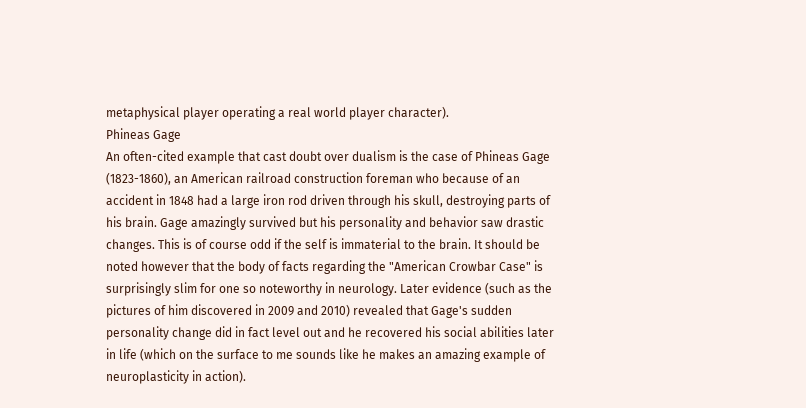metaphysical player operating a real world player character).
Phineas Gage
An often-cited example that cast doubt over dualism is the case of Phineas Gage (1823-1860), an American railroad construction foreman who because of an accident in 1848 had a large iron rod driven through his skull, destroying parts of his brain. Gage amazingly survived but his personality and behavior saw drastic changes. This is of course odd if the self is immaterial to the brain. It should be noted however that the body of facts regarding the "American Crowbar Case" is surprisingly slim for one so noteworthy in neurology. Later evidence (such as the pictures of him discovered in 2009 and 2010) revealed that Gage's sudden personality change did in fact level out and he recovered his social abilities later in life (which on the surface to me sounds like he makes an amazing example of neuroplasticity in action).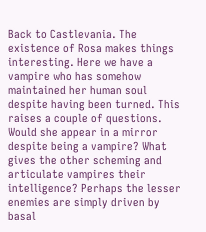Back to Castlevania. The existence of Rosa makes things interesting. Here we have a vampire who has somehow maintained her human soul despite having been turned. This raises a couple of questions. Would she appear in a mirror despite being a vampire? What gives the other scheming and articulate vampires their intelligence? Perhaps the lesser enemies are simply driven by basal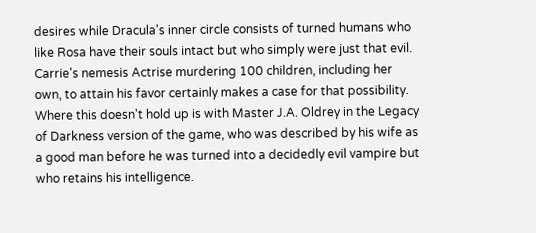desires while Dracula's inner circle consists of turned humans who like Rosa have their souls intact but who simply were just that evil. Carrie's nemesis Actrise murdering 100 children, including her own, to attain his favor certainly makes a case for that possibility. Where this doesn't hold up is with Master J.A. Oldrey in the Legacy of Darkness version of the game, who was described by his wife as a good man before he was turned into a decidedly evil vampire but who retains his intelligence.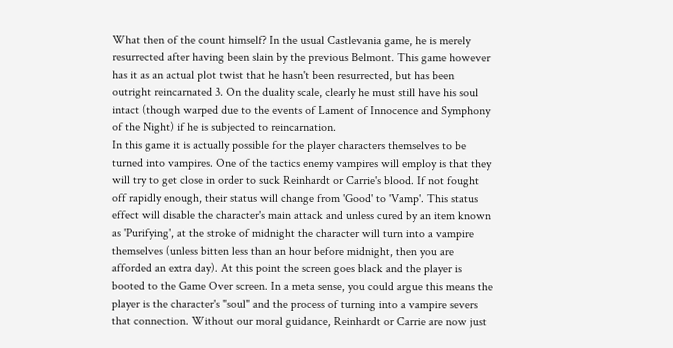What then of the count himself? In the usual Castlevania game, he is merely resurrected after having been slain by the previous Belmont. This game however has it as an actual plot twist that he hasn't been resurrected, but has been outright reincarnated 3. On the duality scale, clearly he must still have his soul intact (though warped due to the events of Lament of Innocence and Symphony of the Night) if he is subjected to reincarnation.
In this game it is actually possible for the player characters themselves to be turned into vampires. One of the tactics enemy vampires will employ is that they will try to get close in order to suck Reinhardt or Carrie's blood. If not fought off rapidly enough, their status will change from 'Good' to 'Vamp'. This status effect will disable the character's main attack and unless cured by an item known as 'Purifying', at the stroke of midnight the character will turn into a vampire themselves (unless bitten less than an hour before midnight, then you are afforded an extra day). At this point the screen goes black and the player is booted to the Game Over screen. In a meta sense, you could argue this means the player is the character's "soul" and the process of turning into a vampire severs that connection. Without our moral guidance, Reinhardt or Carrie are now just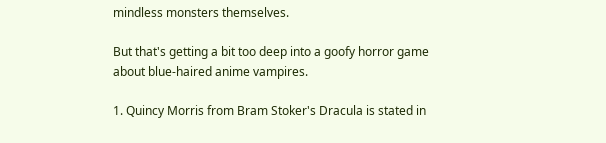mindless monsters themselves.

But that's getting a bit too deep into a goofy horror game about blue-haired anime vampires.

1. Quincy Morris from Bram Stoker's Dracula is stated in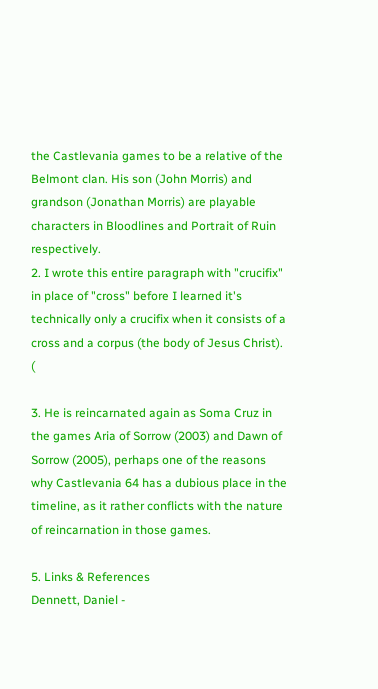the Castlevania games to be a relative of the Belmont clan. His son (John Morris) and grandson (Jonathan Morris) are playable characters in Bloodlines and Portrait of Ruin respectively.
2. I wrote this entire paragraph with "crucifix" in place of "cross" before I learned it's technically only a crucifix when it consists of a cross and a corpus (the body of Jesus Christ). (

3. He is reincarnated again as Soma Cruz in the games Aria of Sorrow (2003) and Dawn of Sorrow (2005), perhaps one of the reasons why Castlevania 64 has a dubious place in the timeline, as it rather conflicts with the nature of reincarnation in those games.

5. Links & References
Dennett, Daniel -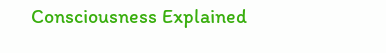Consciousness Explained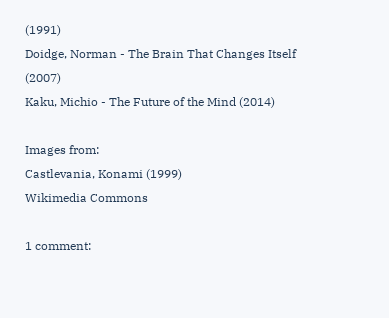(1991)
Doidge, Norman - The Brain That Changes Itself (2007)
Kaku, Michio - The Future of the Mind (2014)

Images from:
Castlevania, Konami (1999)
Wikimedia Commons

1 comment: